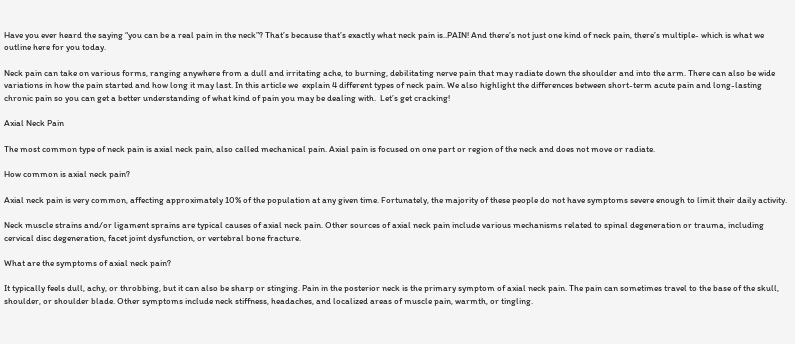Have you ever heard the saying “you can be a real pain in the neck”? That’s because that’s exactly what neck pain is..PAIN! And there’s not just one kind of neck pain, there’s multiple- which is what we outline here for you today.

Neck pain can take on various forms, ranging anywhere from a dull and irritating ache, to burning, debilitating nerve pain that may radiate down the shoulder and into the arm. There can also be wide variations in how the pain started and how long it may last. In this article we  explain 4 different types of neck pain. We also highlight the differences between short-term acute pain and long-lasting chronic pain so you can get a better understanding of what kind of pain you may be dealing with.  Let’s get cracking!

Axial Neck Pain

The most common type of neck pain is axial neck pain, also called mechanical pain. Axial pain is focused on one part or region of the neck and does not move or radiate.

How common is axial neck pain?

Axial neck pain is very common, affecting approximately 10% of the population at any given time. Fortunately, the majority of these people do not have symptoms severe enough to limit their daily activity.

Neck muscle strains and/or ligament sprains are typical causes of axial neck pain. Other sources of axial neck pain include various mechanisms related to spinal degeneration or trauma, including cervical disc degeneration, facet joint dysfunction, or vertebral bone fracture.

What are the symptoms of axial neck pain?

It typically feels dull, achy, or throbbing, but it can also be sharp or stinging. Pain in the posterior neck is the primary symptom of axial neck pain. The pain can sometimes travel to the base of the skull, shoulder, or shoulder blade. Other symptoms include neck stiffness, headaches, and localized areas of muscle pain, warmth, or tingling.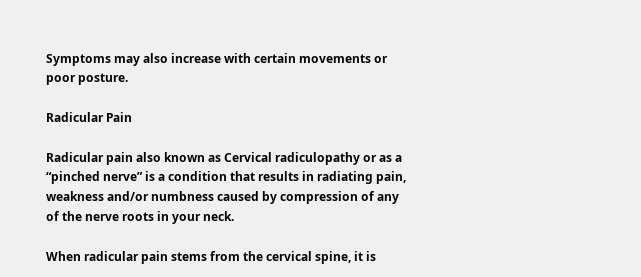Symptoms may also increase with certain movements or poor posture.

Radicular Pain

Radicular pain also known as Cervical radiculopathy or as a “pinched nerve” is a condition that results in radiating pain, weakness and/or numbness caused by compression of any of the nerve roots in your neck.

When radicular pain stems from the cervical spine, it is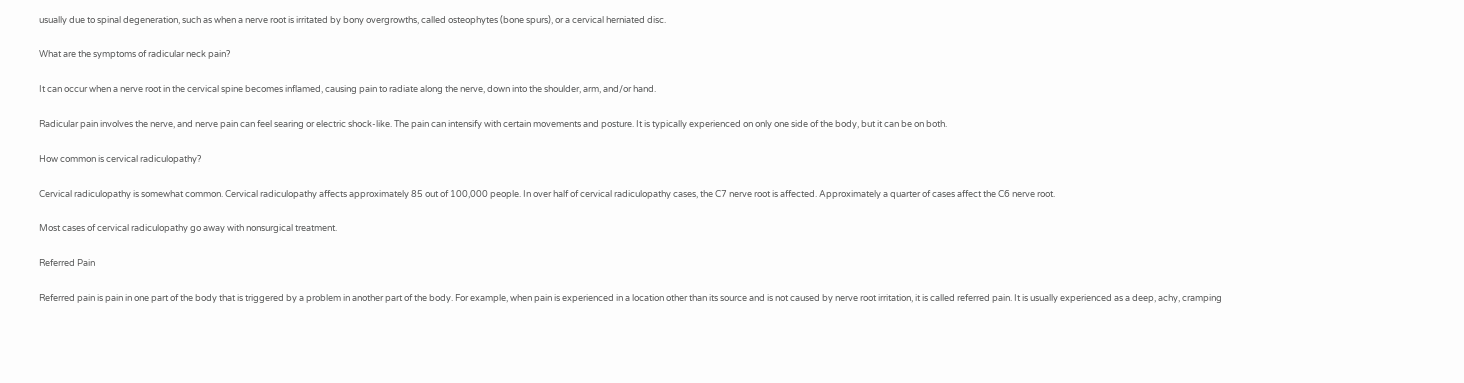usually due to spinal degeneration, such as when a nerve root is irritated by bony overgrowths, called osteophytes (bone spurs), or a cervical herniated disc.

What are the symptoms of radicular neck pain?

It can occur when a nerve root in the cervical spine becomes inflamed, causing pain to radiate along the nerve, down into the shoulder, arm, and/or hand.

Radicular pain involves the nerve, and nerve pain can feel searing or electric shock-like. The pain can intensify with certain movements and posture. It is typically experienced on only one side of the body, but it can be on both.

How common is cervical radiculopathy?

Cervical radiculopathy is somewhat common. Cervical radiculopathy affects approximately 85 out of 100,000 people. In over half of cervical radiculopathy cases, the C7 nerve root is affected. Approximately a quarter of cases affect the C6 nerve root.

Most cases of cervical radiculopathy go away with nonsurgical treatment.

Referred Pain

Referred pain is pain in one part of the body that is triggered by a problem in another part of the body. For example, when pain is experienced in a location other than its source and is not caused by nerve root irritation, it is called referred pain. It is usually experienced as a deep, achy, cramping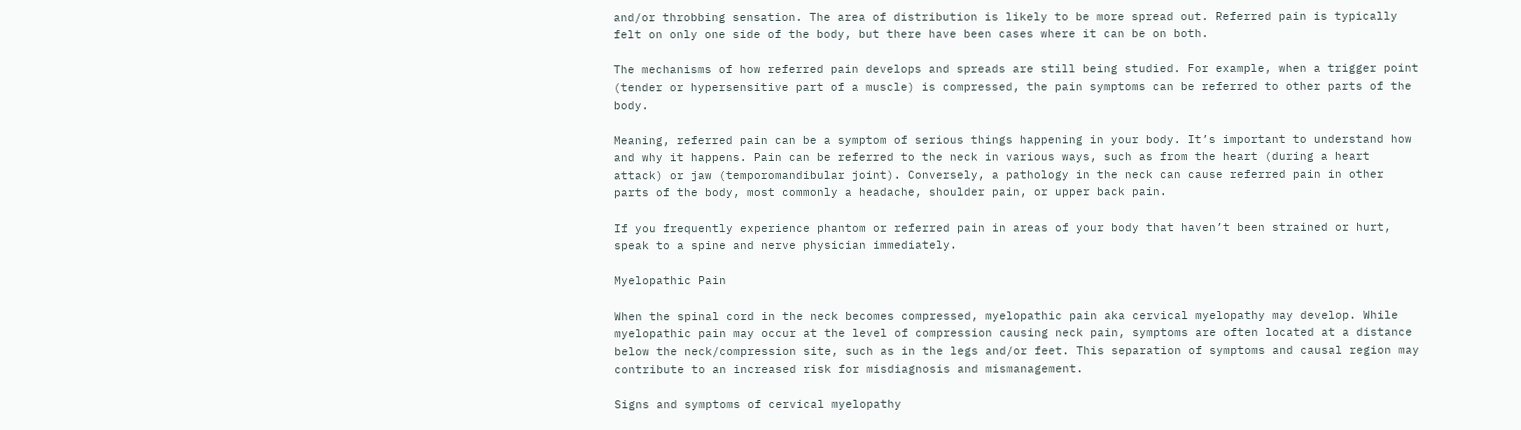and/or throbbing sensation. The area of distribution is likely to be more spread out. Referred pain is typically felt on only one side of the body, but there have been cases where it can be on both.

The mechanisms of how referred pain develops and spreads are still being studied. For example, when a trigger point (tender or hypersensitive part of a muscle) is compressed, the pain symptoms can be referred to other parts of the body.

Meaning, referred pain can be a symptom of serious things happening in your body. It’s important to understand how and why it happens. Pain can be referred to the neck in various ways, such as from the heart (during a heart attack) or jaw (temporomandibular joint). Conversely, a pathology in the neck can cause referred pain in other parts of the body, most commonly a headache, shoulder pain, or upper back pain.

If you frequently experience phantom or referred pain in areas of your body that haven’t been strained or hurt, speak to a spine and nerve physician immediately.

Myelopathic Pain

When the spinal cord in the neck becomes compressed, myelopathic pain aka cervical myelopathy may develop. While myelopathic pain may occur at the level of compression causing neck pain, symptoms are often located at a distance below the neck/compression site, such as in the legs and/or feet. This separation of symptoms and causal region may contribute to an increased risk for misdiagnosis and mismanagement.

Signs and symptoms of cervical myelopathy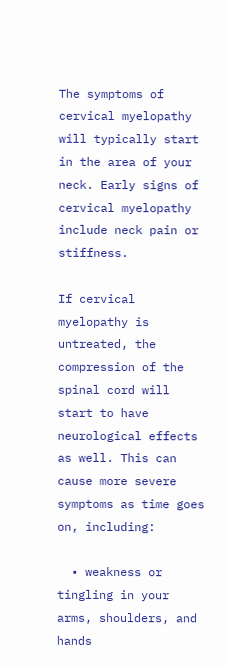The symptoms of cervical myelopathy will typically start in the area of your neck. Early signs of cervical myelopathy include neck pain or stiffness.

If cervical myelopathy is untreated, the compression of the spinal cord will start to have neurological effects as well. This can cause more severe symptoms as time goes on, including:

  • weakness or tingling in your arms, shoulders, and hands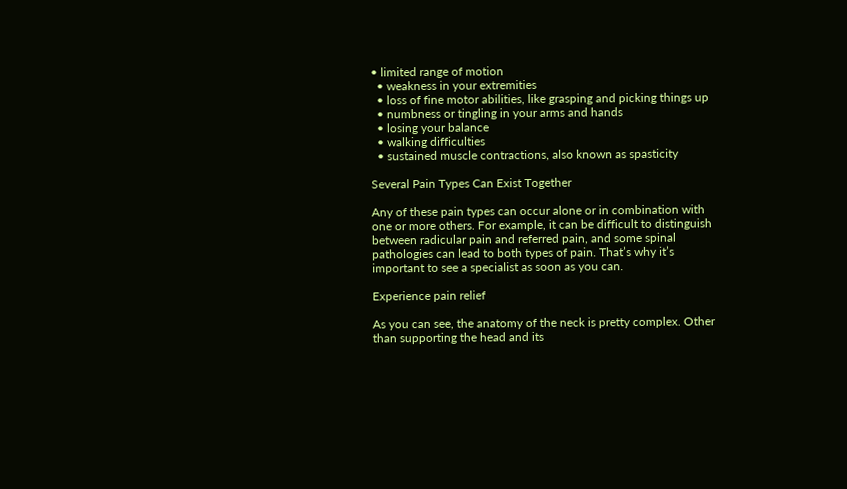• limited range of motion
  • weakness in your extremities
  • loss of fine motor abilities, like grasping and picking things up
  • numbness or tingling in your arms and hands
  • losing your balance
  • walking difficulties
  • sustained muscle contractions, also known as spasticity

Several Pain Types Can Exist Together

Any of these pain types can occur alone or in combination with one or more others. For example, it can be difficult to distinguish between radicular pain and referred pain, and some spinal pathologies can lead to both types of pain. That’s why it’s important to see a specialist as soon as you can.

Experience pain relief

As you can see, the anatomy of the neck is pretty complex. Other than supporting the head and its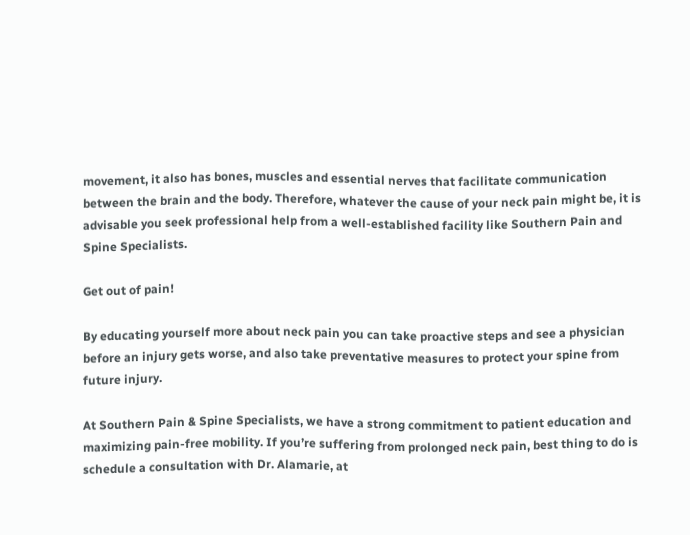movement, it also has bones, muscles and essential nerves that facilitate communication between the brain and the body. Therefore, whatever the cause of your neck pain might be, it is advisable you seek professional help from a well-established facility like Southern Pain and Spine Specialists.

Get out of pain!

By educating yourself more about neck pain you can take proactive steps and see a physician before an injury gets worse, and also take preventative measures to protect your spine from future injury.

At Southern Pain & Spine Specialists, we have a strong commitment to patient education and maximizing pain-free mobility. If you’re suffering from prolonged neck pain, best thing to do is schedule a consultation with Dr. Alamarie, at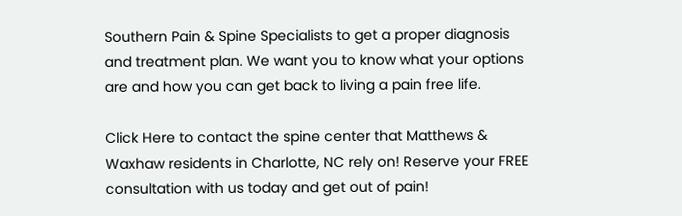Southern Pain & Spine Specialists to get a proper diagnosis and treatment plan. We want you to know what your options are and how you can get back to living a pain free life.

Click Here to contact the spine center that Matthews & Waxhaw residents in Charlotte, NC rely on! Reserve your FREE consultation with us today and get out of pain!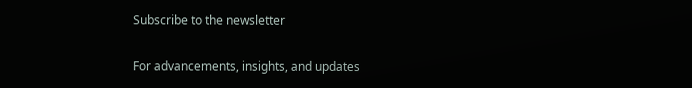Subscribe to the newsletter

For advancements, insights, and updates